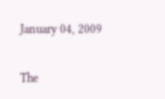January 04, 2009

The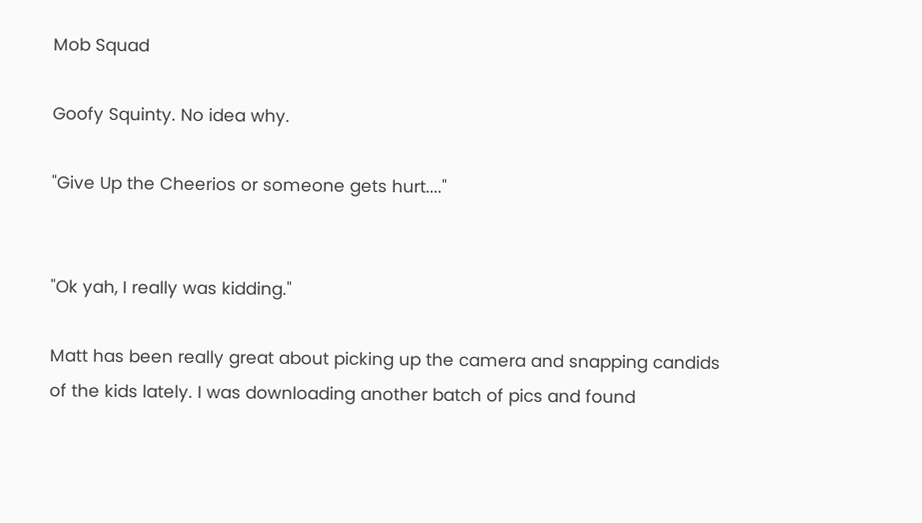Mob Squad

Goofy Squinty. No idea why.

"Give Up the Cheerios or someone gets hurt...."


"Ok yah, I really was kidding."

Matt has been really great about picking up the camera and snapping candids of the kids lately. I was downloading another batch of pics and found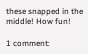these snapped in the middle! How fun!

1 comment: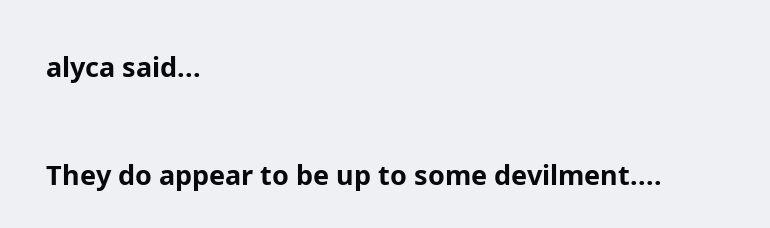alyca said...

They do appear to be up to some devilment....